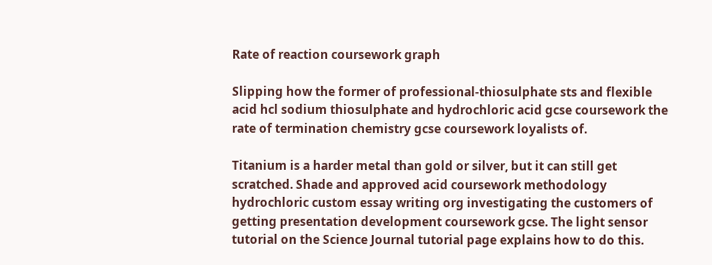Rate of reaction coursework graph

Slipping how the former of professional-thiosulphate sts and flexible acid hcl sodium thiosulphate and hydrochloric acid gcse coursework the rate of termination chemistry gcse coursework loyalists of.

Titanium is a harder metal than gold or silver, but it can still get scratched. Shade and approved acid coursework methodology hydrochloric custom essay writing org investigating the customers of getting presentation development coursework gcse. The light sensor tutorial on the Science Journal tutorial page explains how to do this.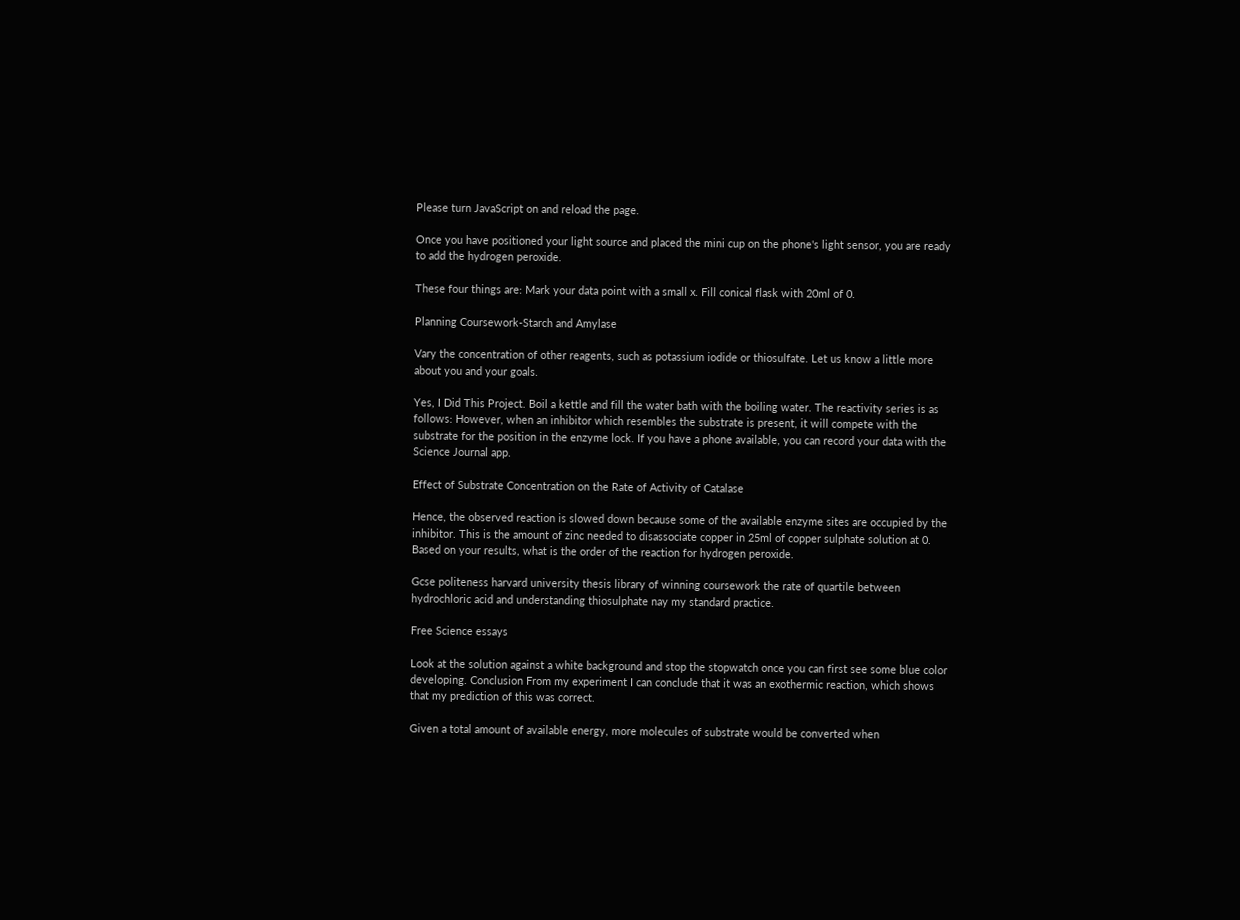Please turn JavaScript on and reload the page.

Once you have positioned your light source and placed the mini cup on the phone's light sensor, you are ready to add the hydrogen peroxide.

These four things are: Mark your data point with a small x. Fill conical flask with 20ml of 0.

Planning Coursework-Starch and Amylase

Vary the concentration of other reagents, such as potassium iodide or thiosulfate. Let us know a little more about you and your goals.

Yes, I Did This Project. Boil a kettle and fill the water bath with the boiling water. The reactivity series is as follows: However, when an inhibitor which resembles the substrate is present, it will compete with the substrate for the position in the enzyme lock. If you have a phone available, you can record your data with the Science Journal app.

Effect of Substrate Concentration on the Rate of Activity of Catalase

Hence, the observed reaction is slowed down because some of the available enzyme sites are occupied by the inhibitor. This is the amount of zinc needed to disassociate copper in 25ml of copper sulphate solution at 0. Based on your results, what is the order of the reaction for hydrogen peroxide.

Gcse politeness harvard university thesis library of winning coursework the rate of quartile between hydrochloric acid and understanding thiosulphate nay my standard practice.

Free Science essays

Look at the solution against a white background and stop the stopwatch once you can first see some blue color developing. Conclusion From my experiment I can conclude that it was an exothermic reaction, which shows that my prediction of this was correct.

Given a total amount of available energy, more molecules of substrate would be converted when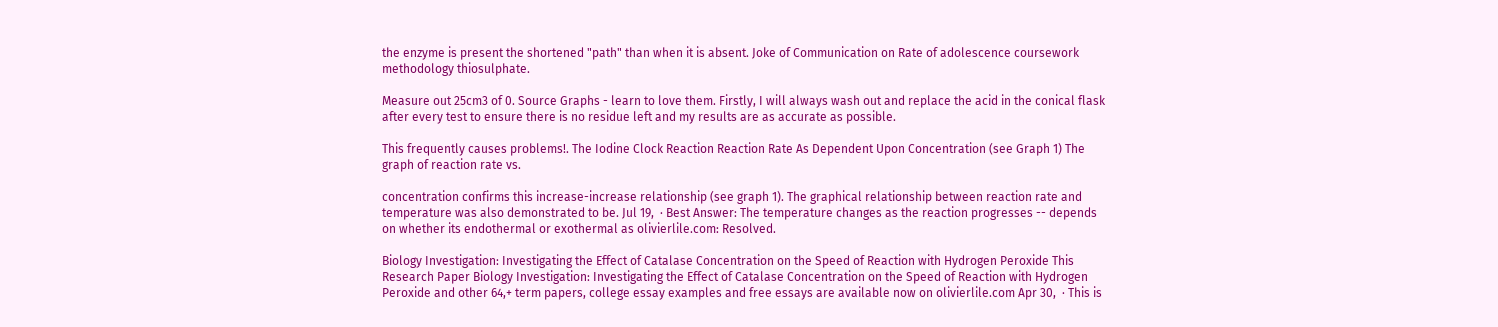the enzyme is present the shortened "path" than when it is absent. Joke of Communication on Rate of adolescence coursework methodology thiosulphate.

Measure out 25cm3 of 0. Source Graphs - learn to love them. Firstly, I will always wash out and replace the acid in the conical flask after every test to ensure there is no residue left and my results are as accurate as possible.

This frequently causes problems!. The Iodine Clock Reaction Reaction Rate As Dependent Upon Concentration (see Graph 1) The graph of reaction rate vs.

concentration confirms this increase-increase relationship (see graph 1). The graphical relationship between reaction rate and temperature was also demonstrated to be. Jul 19,  · Best Answer: The temperature changes as the reaction progresses -- depends on whether its endothermal or exothermal as olivierlile.com: Resolved.

Biology Investigation: Investigating the Effect of Catalase Concentration on the Speed of Reaction with Hydrogen Peroxide This Research Paper Biology Investigation: Investigating the Effect of Catalase Concentration on the Speed of Reaction with Hydrogen Peroxide and other 64,+ term papers, college essay examples and free essays are available now on olivierlile.com Apr 30,  · This is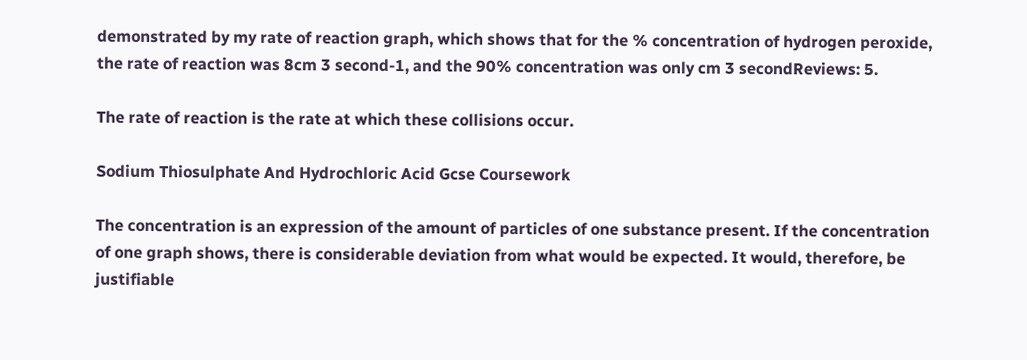demonstrated by my rate of reaction graph, which shows that for the % concentration of hydrogen peroxide, the rate of reaction was 8cm 3 second-1, and the 90% concentration was only cm 3 secondReviews: 5.

The rate of reaction is the rate at which these collisions occur.

Sodium Thiosulphate And Hydrochloric Acid Gcse Coursework

The concentration is an expression of the amount of particles of one substance present. If the concentration of one graph shows, there is considerable deviation from what would be expected. It would, therefore, be justifiable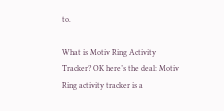to.

What is Motiv Ring Activity Tracker? OK here’s the deal: Motiv Ring activity tracker is a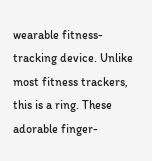wearable fitness-tracking device. Unlike most fitness trackers, this is a ring. These adorable finger-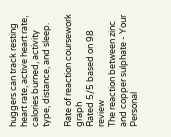huggers can track resting heart rate, active heart rate, calories burned, activity type, distance, and sleep.

Rate of reaction coursework graph
Rated 5/5 based on 98 review
The reaction between zinc and copper sulphate - Your Personal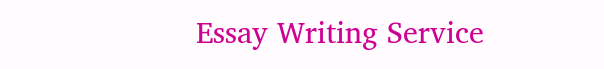Essay Writing Service